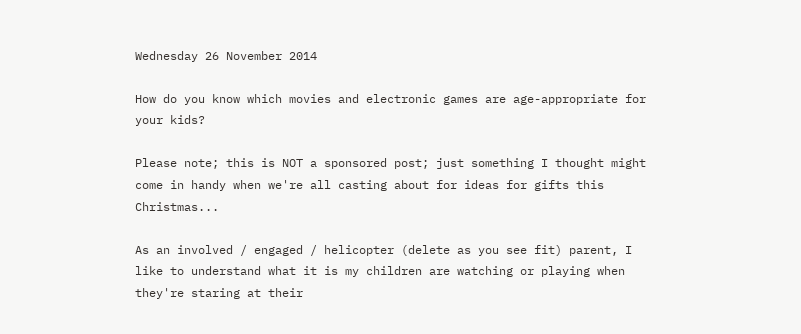Wednesday 26 November 2014

How do you know which movies and electronic games are age-appropriate for your kids?

Please note; this is NOT a sponsored post; just something I thought might come in handy when we're all casting about for ideas for gifts this Christmas...

As an involved / engaged / helicopter (delete as you see fit) parent, I like to understand what it is my children are watching or playing when they're staring at their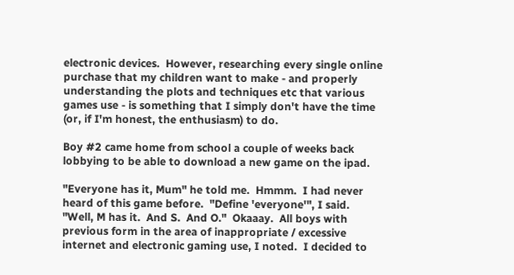electronic devices.  However, researching every single online purchase that my children want to make - and properly understanding the plots and techniques etc that various games use - is something that I simply don't have the time (or, if I'm honest, the enthusiasm) to do.

Boy #2 came home from school a couple of weeks back lobbying to be able to download a new game on the ipad.

"Everyone has it, Mum" he told me.  Hmmm.  I had never heard of this game before.  "Define 'everyone'", I said.  "Well, M has it.  And S.  And O."  Okaaay.  All boys with previous form in the area of inappropriate / excessive internet and electronic gaming use, I noted.  I decided to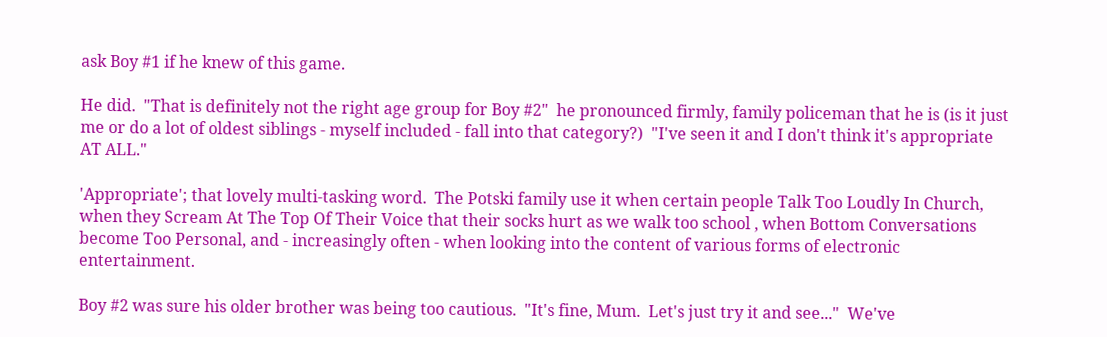ask Boy #1 if he knew of this game.

He did.  "That is definitely not the right age group for Boy #2"  he pronounced firmly, family policeman that he is (is it just me or do a lot of oldest siblings - myself included - fall into that category?)  "I've seen it and I don't think it's appropriate AT ALL."

'Appropriate'; that lovely multi-tasking word.  The Potski family use it when certain people Talk Too Loudly In Church, when they Scream At The Top Of Their Voice that their socks hurt as we walk too school , when Bottom Conversations become Too Personal, and - increasingly often - when looking into the content of various forms of electronic entertainment.

Boy #2 was sure his older brother was being too cautious.  "It's fine, Mum.  Let's just try it and see..."  We've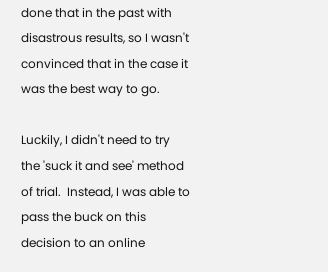done that in the past with disastrous results, so I wasn't convinced that in the case it was the best way to go.

Luckily, I didn't need to try the 'suck it and see' method of trial.  Instead, I was able to pass the buck on this decision to an online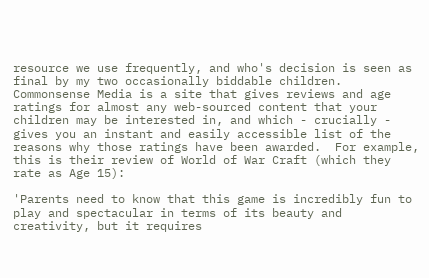resource we use frequently, and who's decision is seen as final by my two occasionally biddable children.  Commonsense Media is a site that gives reviews and age ratings for almost any web-sourced content that your children may be interested in, and which - crucially - gives you an instant and easily accessible list of the reasons why those ratings have been awarded.  For example, this is their review of World of War Craft (which they rate as Age 15):

'Parents need to know that this game is incredibly fun to play and spectacular in terms of its beauty and creativity, but it requires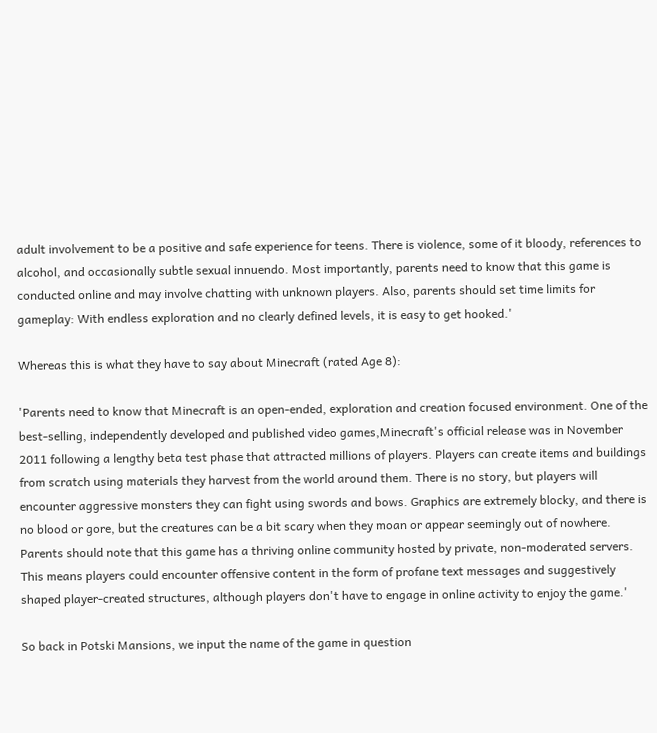adult involvement to be a positive and safe experience for teens. There is violence, some of it bloody, references to alcohol, and occasionally subtle sexual innuendo. Most importantly, parents need to know that this game is conducted online and may involve chatting with unknown players. Also, parents should set time limits for gameplay: With endless exploration and no clearly defined levels, it is easy to get hooked.'

Whereas this is what they have to say about Minecraft (rated Age 8):

'Parents need to know that Minecraft is an open-ended, exploration and creation focused environment. One of the best-selling, independently developed and published video games,Minecraft's official release was in November 2011 following a lengthy beta test phase that attracted millions of players. Players can create items and buildings from scratch using materials they harvest from the world around them. There is no story, but players will encounter aggressive monsters they can fight using swords and bows. Graphics are extremely blocky, and there is no blood or gore, but the creatures can be a bit scary when they moan or appear seemingly out of nowhere. Parents should note that this game has a thriving online community hosted by private, non-moderated servers. This means players could encounter offensive content in the form of profane text messages and suggestively shaped player-created structures, although players don't have to engage in online activity to enjoy the game.'

So back in Potski Mansions, we input the name of the game in question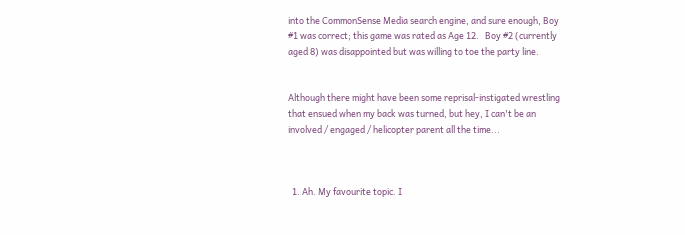into the CommonSense Media search engine, and sure enough, Boy #1 was correct; this game was rated as Age 12.   Boy #2 (currently aged 8) was disappointed but was willing to toe the party line.


Although there might have been some reprisal-instigated wrestling that ensued when my back was turned, but hey, I can't be an involved / engaged / helicopter parent all the time...



  1. Ah. My favourite topic. I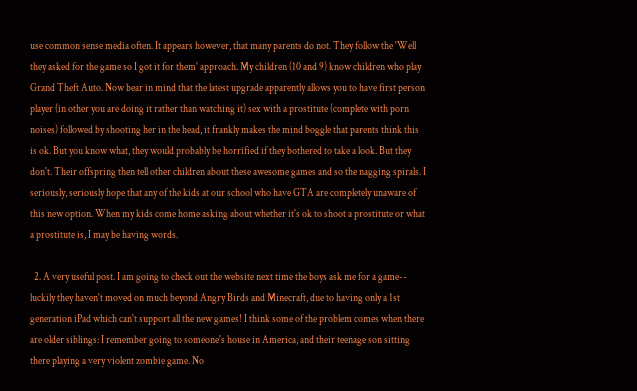use common sense media often. It appears however, that many parents do not. They follow the 'Well they asked for the game so I got it for them' approach. My children (10 and 9) know children who play Grand Theft Auto. Now bear in mind that the latest upgrade apparently allows you to have first person player (in other you are doing it rather than watching it) sex with a prostitute (complete with porn noises) followed by shooting her in the head, it frankly makes the mind boggle that parents think this is ok. But you know what, they would probably be horrified if they bothered to take a look. But they don't. Their offspring then tell other children about these awesome games and so the nagging spirals. I seriously, seriously hope that any of the kids at our school who have GTA are completely unaware of this new option. When my kids come home asking about whether it's ok to shoot a prostitute or what a prostitute is, I may be having words.

  2. A very useful post. I am going to check out the website next time the boys ask me for a game-- luckily they haven't moved on much beyond Angry Birds and Minecraft, due to having only a 1st generation iPad which can't support all the new games! I think some of the problem comes when there are older siblings: I remember going to someone's house in America, and their teenage son sitting there playing a very violent zombie game. No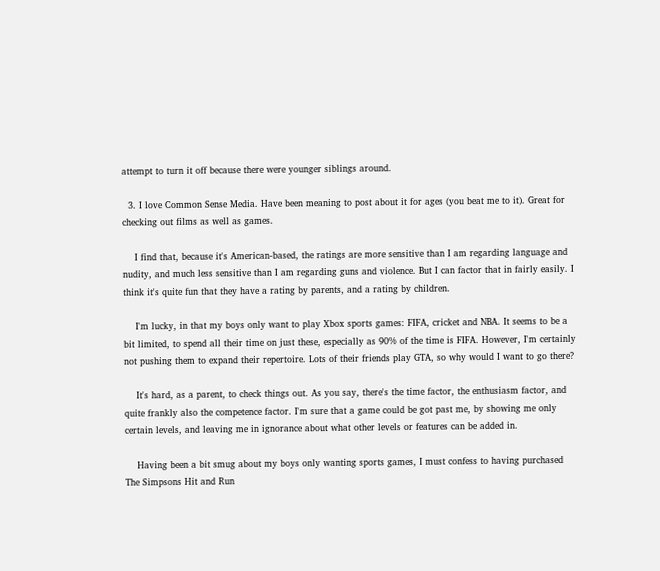attempt to turn it off because there were younger siblings around.

  3. I love Common Sense Media. Have been meaning to post about it for ages (you beat me to it). Great for checking out films as well as games.

    I find that, because it's American-based, the ratings are more sensitive than I am regarding language and nudity, and much less sensitive than I am regarding guns and violence. But I can factor that in fairly easily. I think it's quite fun that they have a rating by parents, and a rating by children.

    I'm lucky, in that my boys only want to play Xbox sports games: FIFA, cricket and NBA. It seems to be a bit limited, to spend all their time on just these, especially as 90% of the time is FIFA. However, I'm certainly not pushing them to expand their repertoire. Lots of their friends play GTA, so why would I want to go there?

    It's hard, as a parent, to check things out. As you say, there's the time factor, the enthusiasm factor, and quite frankly also the competence factor. I'm sure that a game could be got past me, by showing me only certain levels, and leaving me in ignorance about what other levels or features can be added in.

    Having been a bit smug about my boys only wanting sports games, I must confess to having purchased The Simpsons Hit and Run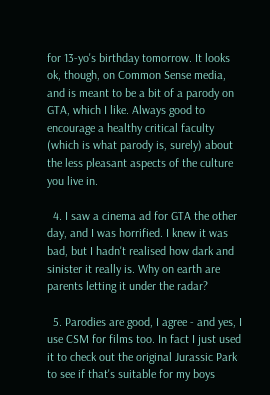for 13-yo's birthday tomorrow. It looks ok, though, on Common Sense media, and is meant to be a bit of a parody on GTA, which I like. Always good to encourage a healthy critical faculty (which is what parody is, surely) about the less pleasant aspects of the culture you live in.

  4. I saw a cinema ad for GTA the other day, and I was horrified. I knew it was bad, but I hadn't realised how dark and sinister it really is. Why on earth are parents letting it under the radar?

  5. Parodies are good, I agree - and yes, I use CSM for films too. In fact I just used it to check out the original Jurassic Park to see if that's suitable for my boys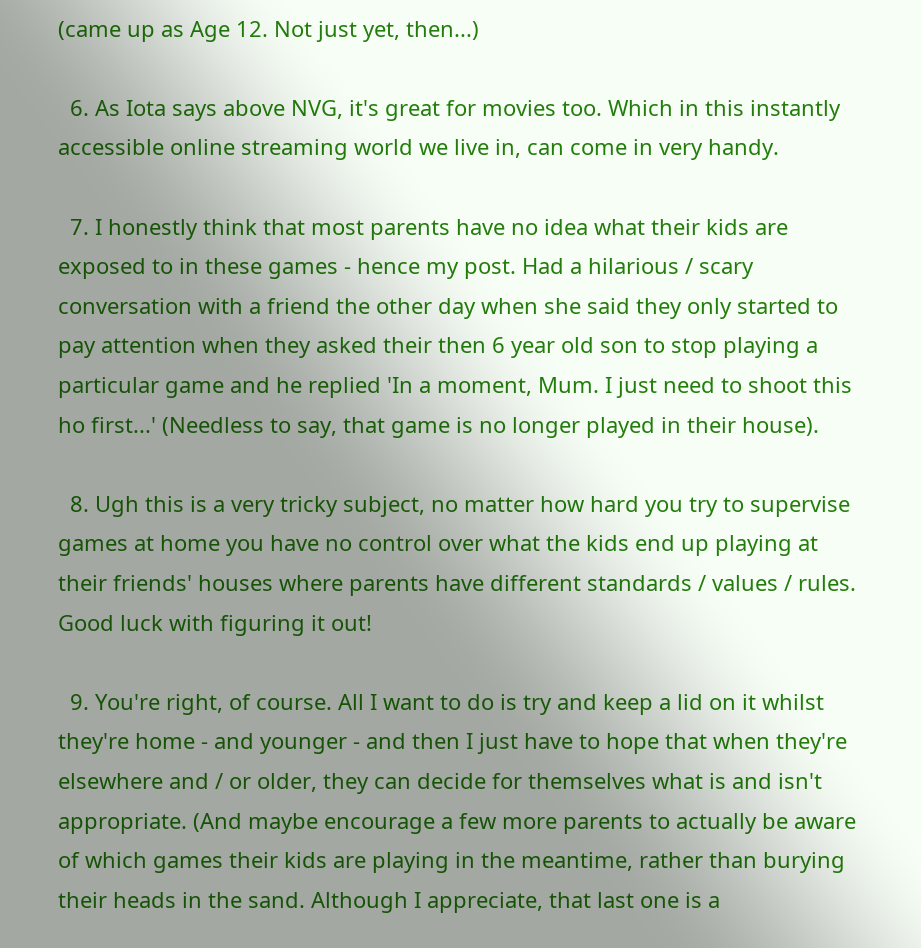(came up as Age 12. Not just yet, then...)

  6. As Iota says above NVG, it's great for movies too. Which in this instantly accessible online streaming world we live in, can come in very handy.

  7. I honestly think that most parents have no idea what their kids are exposed to in these games - hence my post. Had a hilarious / scary conversation with a friend the other day when she said they only started to pay attention when they asked their then 6 year old son to stop playing a particular game and he replied 'In a moment, Mum. I just need to shoot this ho first...' (Needless to say, that game is no longer played in their house).

  8. Ugh this is a very tricky subject, no matter how hard you try to supervise games at home you have no control over what the kids end up playing at their friends' houses where parents have different standards / values / rules. Good luck with figuring it out!

  9. You're right, of course. All I want to do is try and keep a lid on it whilst they're home - and younger - and then I just have to hope that when they're elsewhere and / or older, they can decide for themselves what is and isn't appropriate. (And maybe encourage a few more parents to actually be aware of which games their kids are playing in the meantime, rather than burying their heads in the sand. Although I appreciate, that last one is a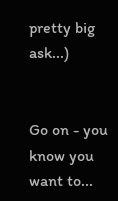pretty big ask...)


Go on - you know you want to...